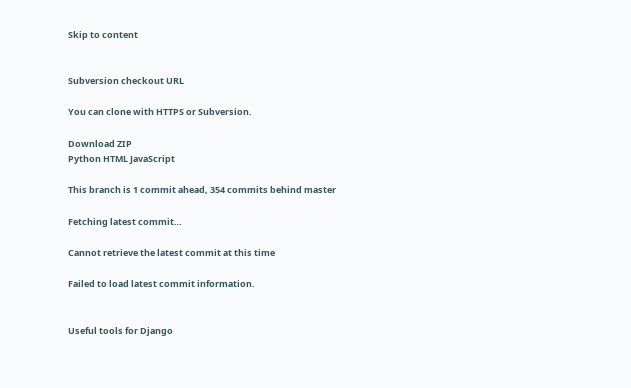Skip to content


Subversion checkout URL

You can clone with HTTPS or Subversion.

Download ZIP
Python HTML JavaScript

This branch is 1 commit ahead, 354 commits behind master

Fetching latest commit…

Cannot retrieve the latest commit at this time

Failed to load latest commit information.


Useful tools for Django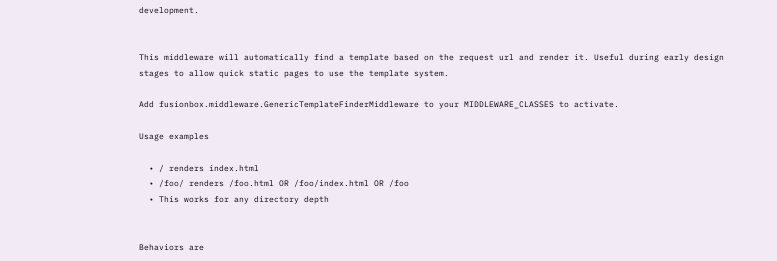development.


This middleware will automatically find a template based on the request url and render it. Useful during early design stages to allow quick static pages to use the template system.

Add fusionbox.middleware.GenericTemplateFinderMiddleware to your MIDDLEWARE_CLASSES to activate.

Usage examples

  • / renders index.html
  • /foo/ renders /foo.html OR /foo/index.html OR /foo
  • This works for any directory depth


Behaviors are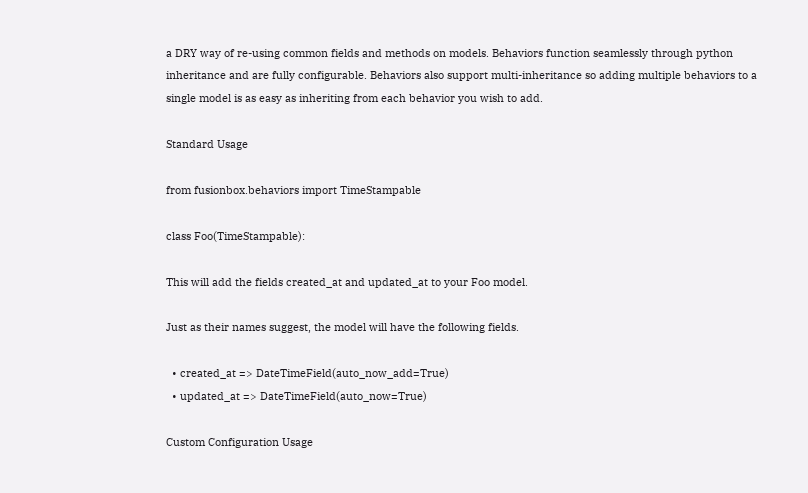a DRY way of re-using common fields and methods on models. Behaviors function seamlessly through python inheritance and are fully configurable. Behaviors also support multi-inheritance so adding multiple behaviors to a single model is as easy as inheriting from each behavior you wish to add.

Standard Usage

from fusionbox.behaviors import TimeStampable

class Foo(TimeStampable):

This will add the fields created_at and updated_at to your Foo model.

Just as their names suggest, the model will have the following fields.

  • created_at => DateTimeField(auto_now_add=True)
  • updated_at => DateTimeField(auto_now=True)

Custom Configuration Usage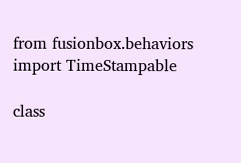from fusionbox.behaviors import TimeStampable

class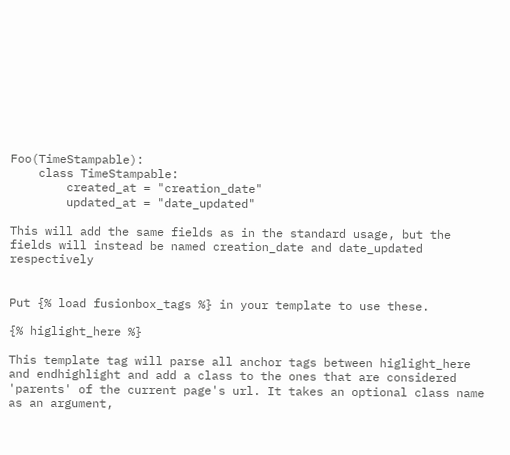Foo(TimeStampable):
    class TimeStampable:
        created_at = "creation_date"
        updated_at = "date_updated"

This will add the same fields as in the standard usage, but the fields will instead be named creation_date and date_updated respectively


Put {% load fusionbox_tags %} in your template to use these.

{% higlight_here %}

This template tag will parse all anchor tags between higlight_here and endhighlight and add a class to the ones that are considered 'parents' of the current page's url. It takes an optional class name as an argument,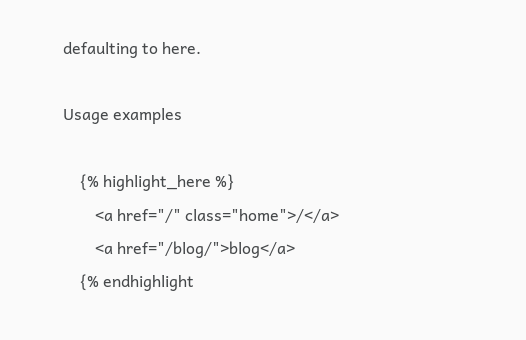defaulting to here.

Usage examples

    {% highlight_here %}
        <a href="/" class="home">/</a>
        <a href="/blog/">blog</a>
    {% endhighlight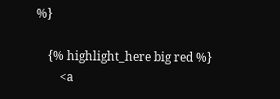%}

    {% highlight_here big red %}
        <a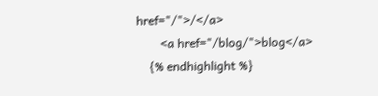href="/">/</a>
        <a href="/blog/">blog</a>
    {% endhighlight %}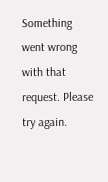Something went wrong with that request. Please try again.